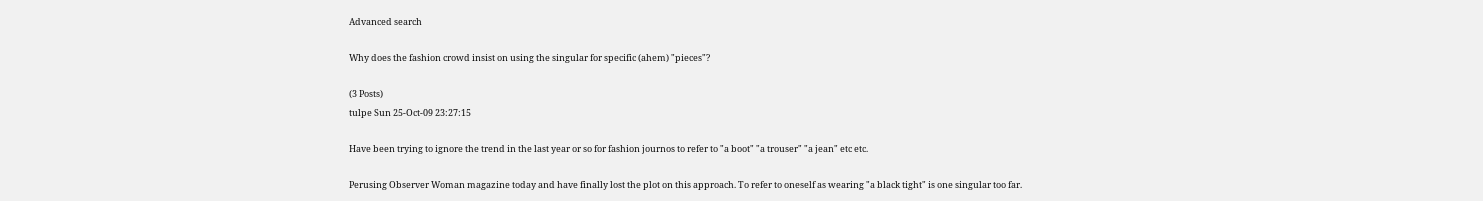Advanced search

Why does the fashion crowd insist on using the singular for specific (ahem) "pieces"?

(3 Posts)
tulpe Sun 25-Oct-09 23:27:15

Have been trying to ignore the trend in the last year or so for fashion journos to refer to "a boot" "a trouser" "a jean" etc etc.

Perusing Observer Woman magazine today and have finally lost the plot on this approach. To refer to oneself as wearing "a black tight" is one singular too far.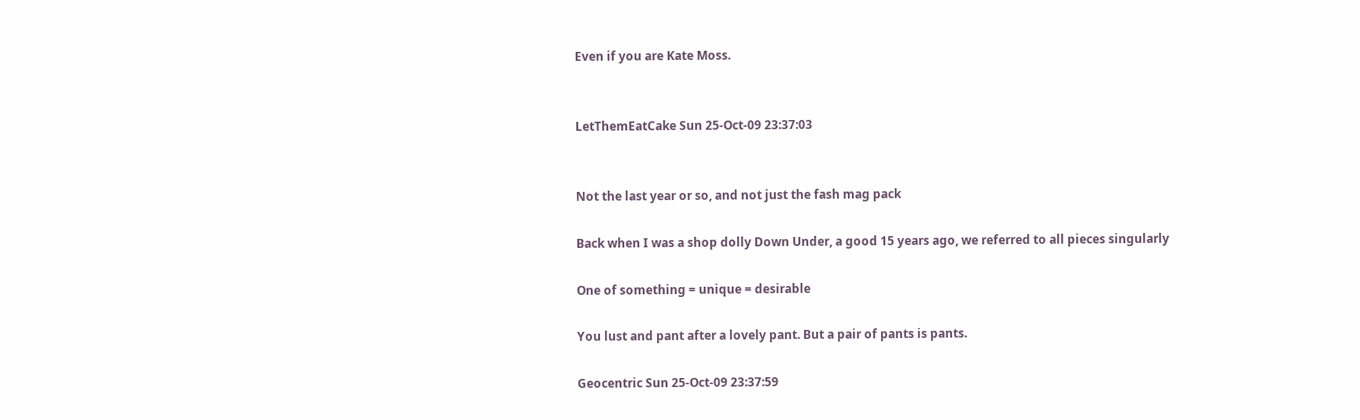Even if you are Kate Moss.


LetThemEatCake Sun 25-Oct-09 23:37:03


Not the last year or so, and not just the fash mag pack

Back when I was a shop dolly Down Under, a good 15 years ago, we referred to all pieces singularly

One of something = unique = desirable

You lust and pant after a lovely pant. But a pair of pants is pants.

Geocentric Sun 25-Oct-09 23:37:59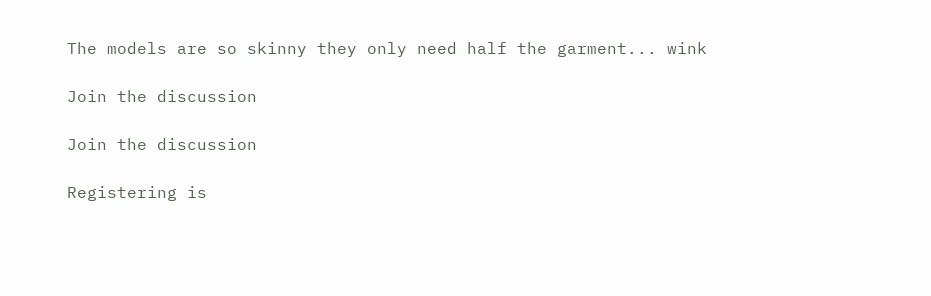The models are so skinny they only need half the garment... wink

Join the discussion

Join the discussion

Registering is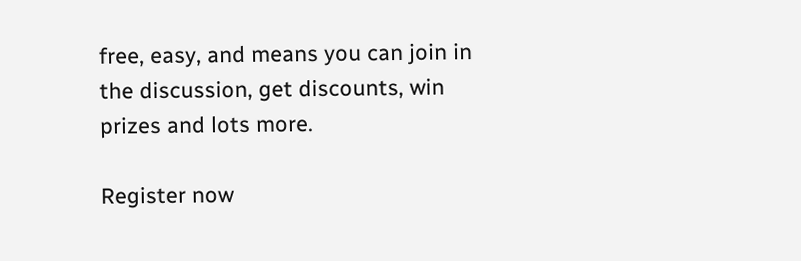free, easy, and means you can join in the discussion, get discounts, win prizes and lots more.

Register now